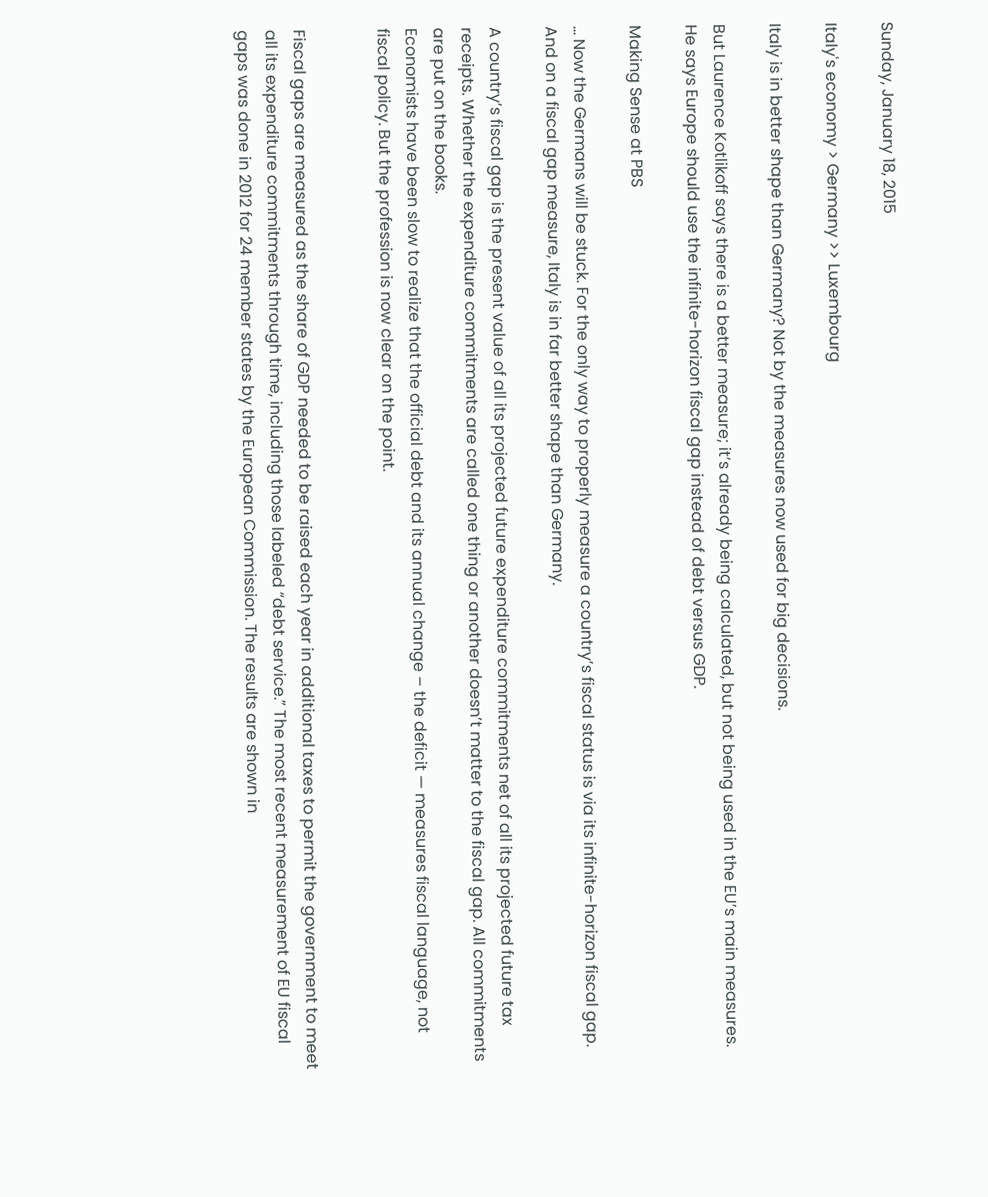Sunday, January 18, 2015

Italy's economy > Germany >> Luxembourg

Italy is in better shape than Germany? Not by the measures now used for big decisions.

But Laurence Kotlikoff says there is a better measure; it’s already being calculated, but not being used in the EU’s main measures. He says Europe should use the infinite-horizon fiscal gap instead of debt versus GDP.

Making Sense at PBS

… Now the Germans will be stuck. For the only way to properly measure a country’s fiscal status is via its infinite-horizon fiscal gap. And on a fiscal gap measure, Italy is in far better shape than Germany.

A country’s fiscal gap is the present value of all its projected future expenditure commitments net of all its projected future tax receipts. Whether the expenditure commitments are called one thing or another doesn’t matter to the fiscal gap. All commitments are put on the books.
Economists have been slow to realize that the official debt and its annual change – the deficit — measures fiscal language, not fiscal policy. But the profession is now clear on the point.


Fiscal gaps are measured as the share of GDP needed to be raised each year in additional taxes to permit the government to meet all its expenditure commitments through time, including those labeled “debt service.” The most recent measurement of EU fiscal gaps was done in 2012 for 24 member states by the European Commission. The results are shown in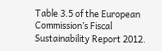Table 3.5 of the European Commission’s Fiscal Sustainability Report 2012.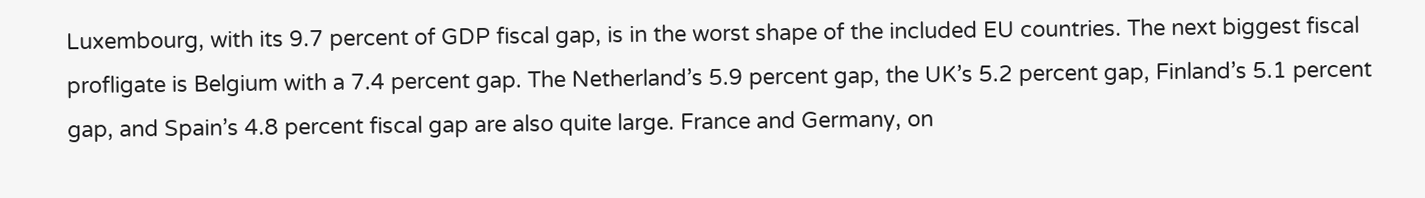Luxembourg, with its 9.7 percent of GDP fiscal gap, is in the worst shape of the included EU countries. The next biggest fiscal profligate is Belgium with a 7.4 percent gap. The Netherland’s 5.9 percent gap, the UK’s 5.2 percent gap, Finland’s 5.1 percent gap, and Spain’s 4.8 percent fiscal gap are also quite large. France and Germany, on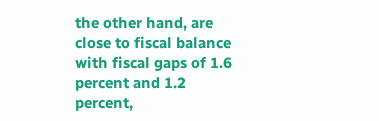the other hand, are close to fiscal balance with fiscal gaps of 1.6 percent and 1.2 percent,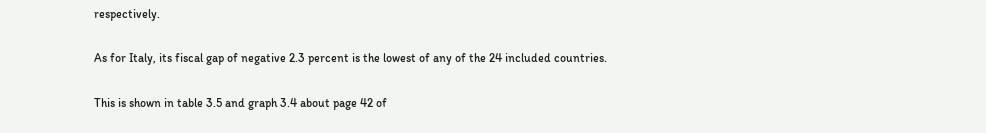respectively.

As for Italy, its fiscal gap of negative 2.3 percent is the lowest of any of the 24 included countries.

This is shown in table 3.5 and graph 3.4 about page 42 of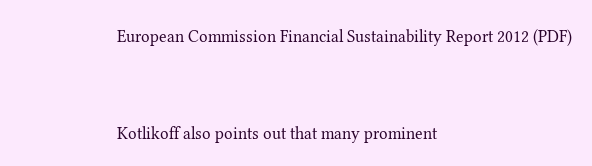European Commission Financial Sustainability Report 2012 (PDF)


Kotlikoff also points out that many prominent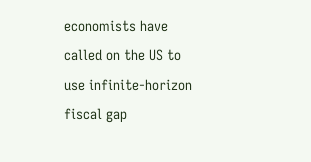economists have called on the US to use infinite-horizon fiscal gap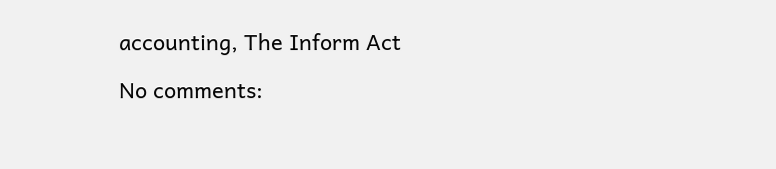accounting, The Inform Act

No comments: